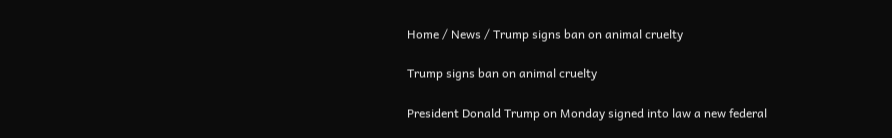Home / News / Trump signs ban on animal cruelty

Trump signs ban on animal cruelty

President Donald Trump on Monday signed into law a new federal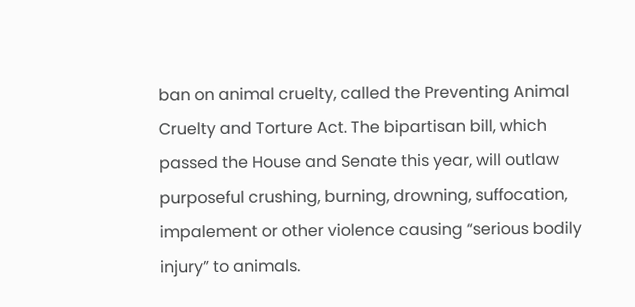ban on animal cruelty, called the Preventing Animal Cruelty and Torture Act. The bipartisan bill, which passed the House and Senate this year, will outlaw purposeful crushing, burning, drowning, suffocation, impalement or other violence causing “serious bodily injury” to animals.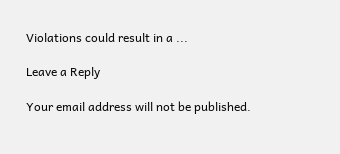Violations could result in a ...

Leave a Reply

Your email address will not be published.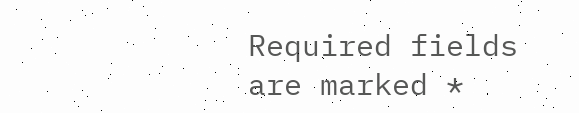Required fields are marked *